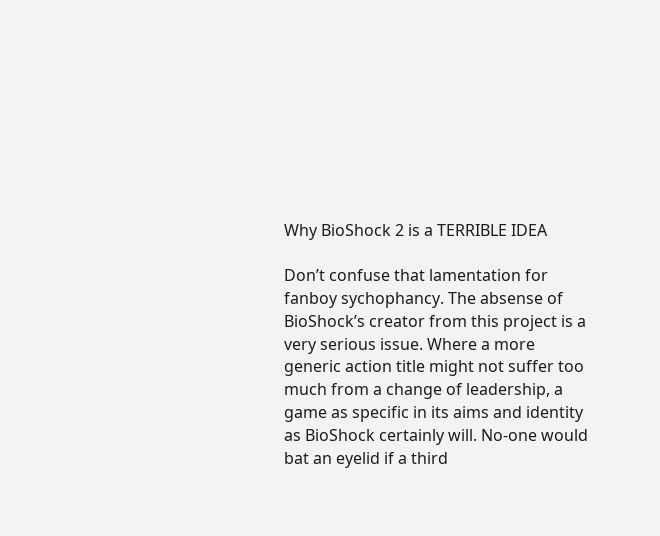Why BioShock 2 is a TERRIBLE IDEA

Don’t confuse that lamentation for fanboy sychophancy. The absense of BioShock’s creator from this project is a very serious issue. Where a more generic action title might not suffer too much from a change of leadership, a game as specific in its aims and identity as BioShock certainly will. No-one would bat an eyelid if a third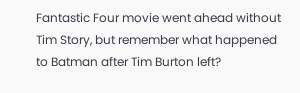Fantastic Four movie went ahead without Tim Story, but remember what happened to Batman after Tim Burton left?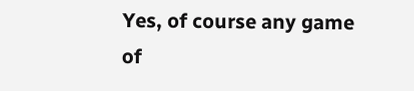Yes, of course any game of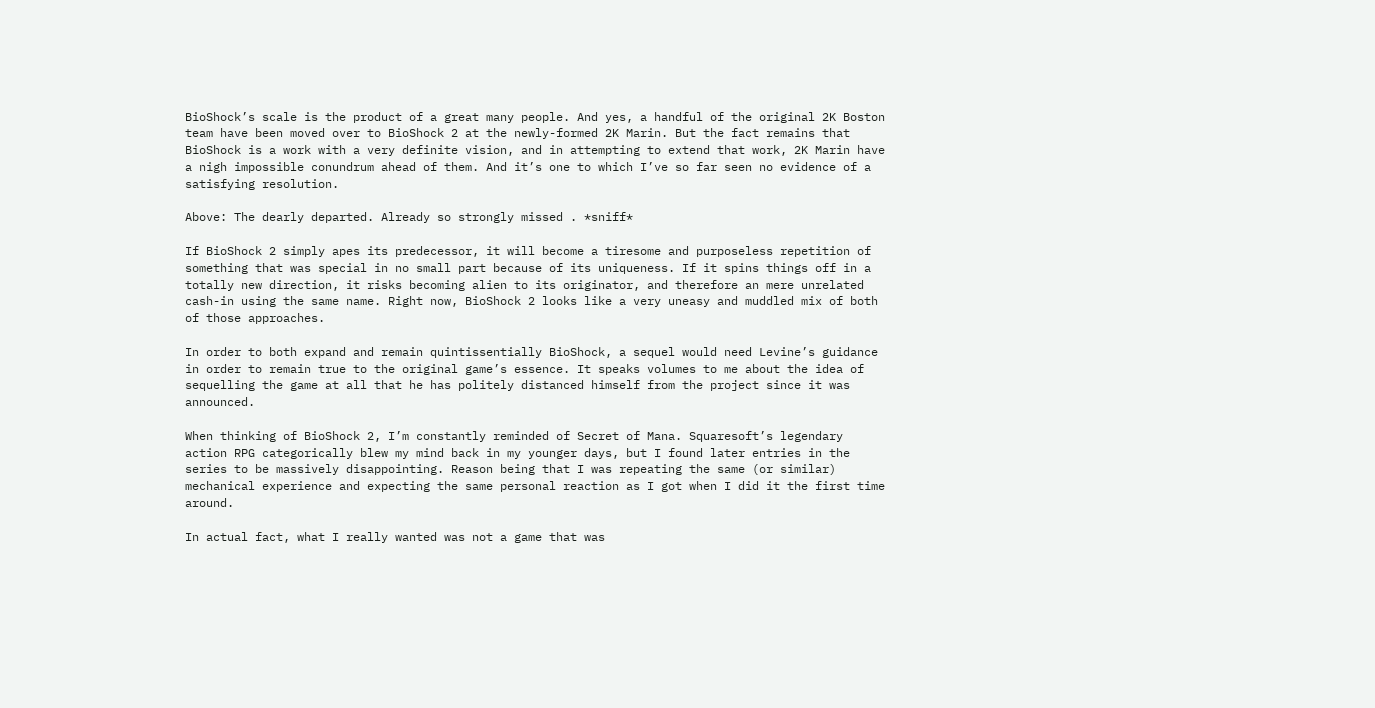BioShock’s scale is the product of a great many people. And yes, a handful of the original 2K Boston team have been moved over to BioShock 2 at the newly-formed 2K Marin. But the fact remains that BioShock is a work with a very definite vision, and in attempting to extend that work, 2K Marin have a nigh impossible conundrum ahead of them. And it’s one to which I’ve so far seen no evidence of a satisfying resolution.

Above: The dearly departed. Already so strongly missed . *sniff*

If BioShock 2 simply apes its predecessor, it will become a tiresome and purposeless repetition of something that was special in no small part because of its uniqueness. If it spins things off in a totally new direction, it risks becoming alien to its originator, and therefore an mere unrelated cash-in using the same name. Right now, BioShock 2 looks like a very uneasy and muddled mix of both of those approaches.

In order to both expand and remain quintissentially BioShock, a sequel would need Levine’s guidance in order to remain true to the original game’s essence. It speaks volumes to me about the idea of sequelling the game at all that he has politely distanced himself from the project since it was announced.

When thinking of BioShock 2, I’m constantly reminded of Secret of Mana. Squaresoft’s legendary action RPG categorically blew my mind back in my younger days, but I found later entries in the series to be massively disappointing. Reason being that I was repeating the same (or similar) mechanical experience and expecting the same personal reaction as I got when I did it the first time around.

In actual fact, what I really wanted was not a game that was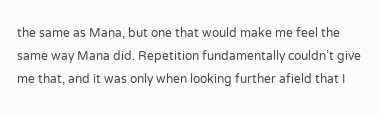the same as Mana, but one that would make me feel the same way Mana did. Repetition fundamentally couldn’t give me that, and it was only when looking further afield that I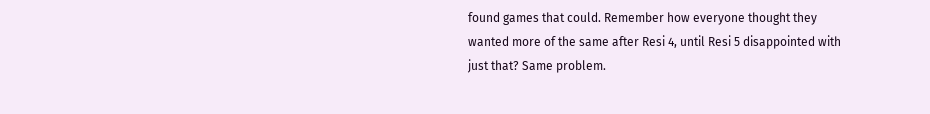found games that could. Remember how everyone thought they wanted more of the same after Resi 4, until Resi 5 disappointed with just that? Same problem.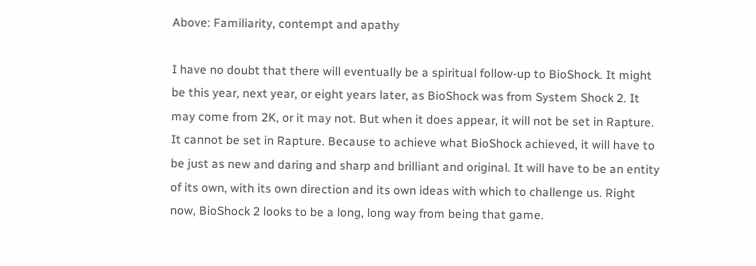Above: Familiarity, contempt and apathy

I have no doubt that there will eventually be a spiritual follow-up to BioShock. It might be this year, next year, or eight years later, as BioShock was from System Shock 2. It may come from 2K, or it may not. But when it does appear, it will not be set in Rapture. It cannot be set in Rapture. Because to achieve what BioShock achieved, it will have to be just as new and daring and sharp and brilliant and original. It will have to be an entity of its own, with its own direction and its own ideas with which to challenge us. Right now, BioShock 2 looks to be a long, long way from being that game.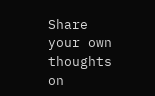Share your own thoughts on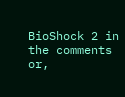BioShock 2 in the comments or,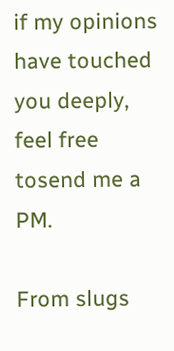if my opinions have touched you deeply, feel free tosend me a PM.

From slugs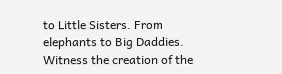to Little Sisters. From elephants to Big Daddies. Witness the creation of the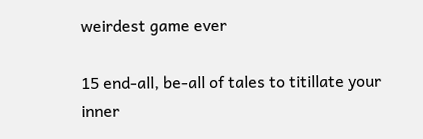weirdest game ever

15 end-all, be-all of tales to titillate your inner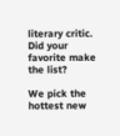literary critic. Did your favorite make the list?

We pick the hottest new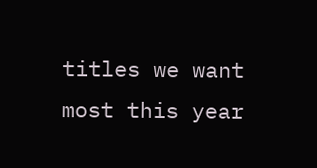titles we want most this year